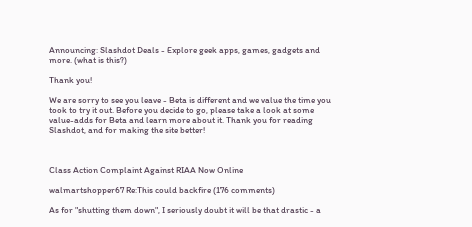Announcing: Slashdot Deals - Explore geek apps, games, gadgets and more. (what is this?)

Thank you!

We are sorry to see you leave - Beta is different and we value the time you took to try it out. Before you decide to go, please take a look at some value-adds for Beta and learn more about it. Thank you for reading Slashdot, and for making the site better!



Class Action Complaint Against RIAA Now Online

walmartshopper67 Re:This could backfire (176 comments)

As for "shutting them down", I seriously doubt it will be that drastic - a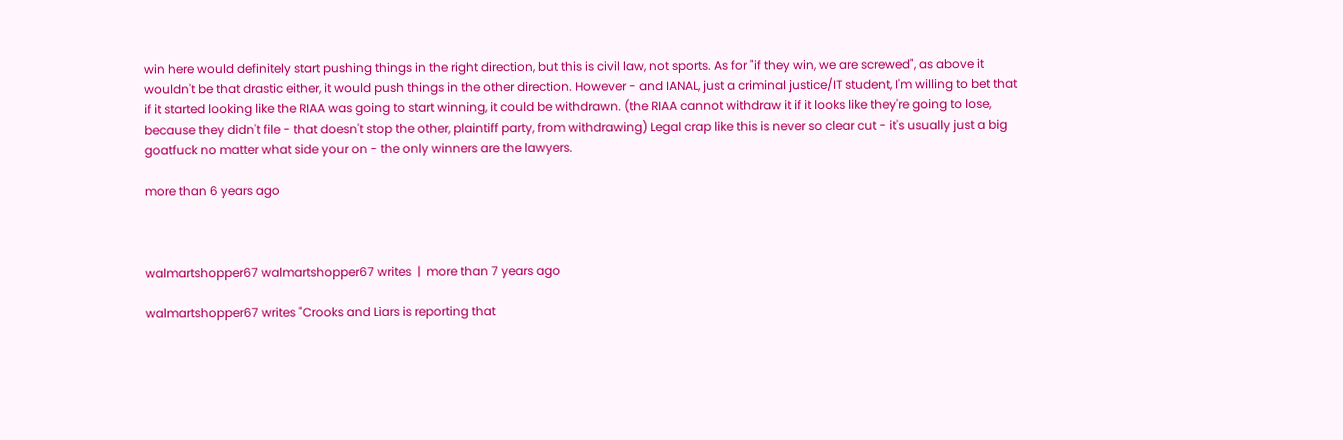win here would definitely start pushing things in the right direction, but this is civil law, not sports. As for "if they win, we are screwed", as above it wouldn't be that drastic either, it would push things in the other direction. However - and IANAL, just a criminal justice/IT student, I'm willing to bet that if it started looking like the RIAA was going to start winning, it could be withdrawn. (the RIAA cannot withdraw it if it looks like they're going to lose, because they didn't file - that doesn't stop the other, plaintiff party, from withdrawing) Legal crap like this is never so clear cut - it's usually just a big goatfuck no matter what side your on - the only winners are the lawyers.

more than 6 years ago



walmartshopper67 walmartshopper67 writes  |  more than 7 years ago

walmartshopper67 writes "Crooks and Liars is reporting that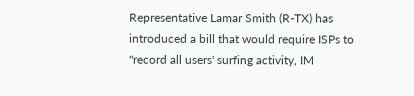Representative Lamar Smith (R-TX) has introduced a bill that would require ISPs to "record all users' surfing activity, IM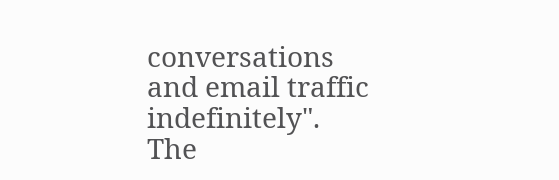conversations and email traffic indefinitely". The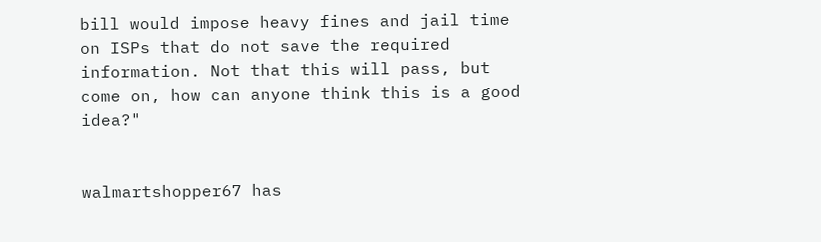bill would impose heavy fines and jail time on ISPs that do not save the required information. Not that this will pass, but come on, how can anyone think this is a good idea?"


walmartshopper67 has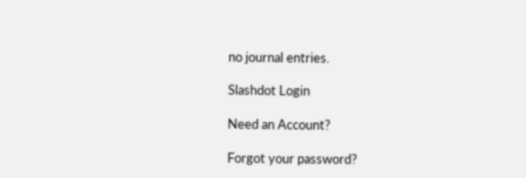no journal entries.

Slashdot Login

Need an Account?

Forgot your password?